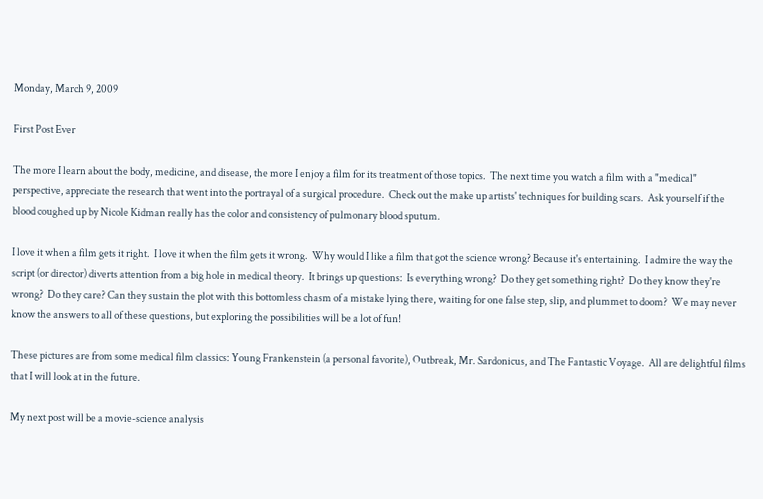Monday, March 9, 2009

First Post Ever

The more I learn about the body, medicine, and disease, the more I enjoy a film for its treatment of those topics.  The next time you watch a film with a "medical" perspective, appreciate the research that went into the portrayal of a surgical procedure.  Check out the make up artists' techniques for building scars.  Ask yourself if the blood coughed up by Nicole Kidman really has the color and consistency of pulmonary blood sputum.

I love it when a film gets it right.  I love it when the film gets it wrong.  Why would I like a film that got the science wrong? Because it's entertaining.  I admire the way the script (or director) diverts attention from a big hole in medical theory.  It brings up questions:  Is everything wrong?  Do they get something right?  Do they know they're wrong?  Do they care? Can they sustain the plot with this bottomless chasm of a mistake lying there, waiting for one false step, slip, and plummet to doom?  We may never know the answers to all of these questions, but exploring the possibilities will be a lot of fun!

These pictures are from some medical film classics: Young Frankenstein (a personal favorite), Outbreak, Mr. Sardonicus, and The Fantastic Voyage.  All are delightful films that I will look at in the future.

My next post will be a movie-science analysis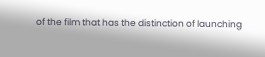of the film that has the distinction of launching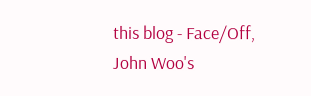this blog - Face/Off, John Woo's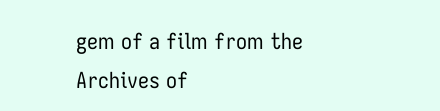gem of a film from the Archives of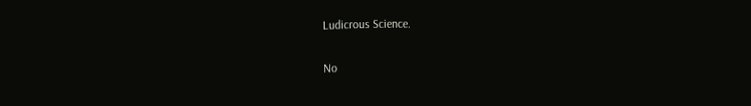Ludicrous Science.

No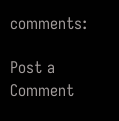comments:

Post a Comment